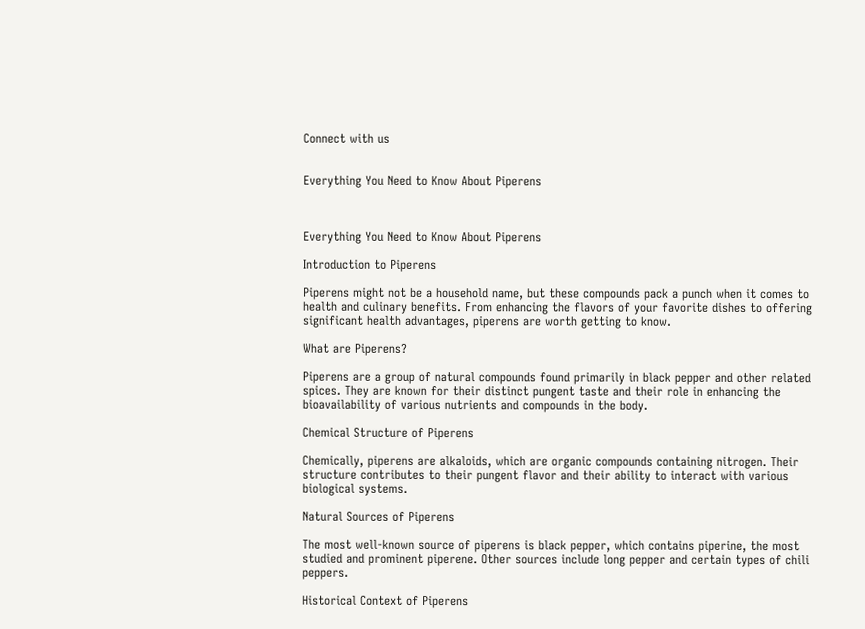Connect with us


Everything You Need to Know About Piperens



Everything You Need to Know About Piperens

Introduction to Piperens

Piperens might not be a household name, but these compounds pack a punch when it comes to health and culinary benefits. From enhancing the flavors of your favorite dishes to offering significant health advantages, piperens are worth getting to know.

What are Piperens?

Piperens are a group of natural compounds found primarily in black pepper and other related spices. They are known for their distinct pungent taste and their role in enhancing the bioavailability of various nutrients and compounds in the body.

Chemical Structure of Piperens

Chemically, piperens are alkaloids, which are organic compounds containing nitrogen. Their structure contributes to their pungent flavor and their ability to interact with various biological systems.

Natural Sources of Piperens

The most well-known source of piperens is black pepper, which contains piperine, the most studied and prominent piperene. Other sources include long pepper and certain types of chili peppers.

Historical Context of Piperens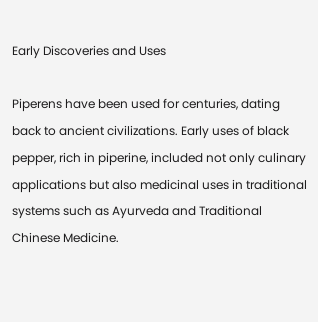Early Discoveries and Uses

Piperens have been used for centuries, dating back to ancient civilizations. Early uses of black pepper, rich in piperine, included not only culinary applications but also medicinal uses in traditional systems such as Ayurveda and Traditional Chinese Medicine.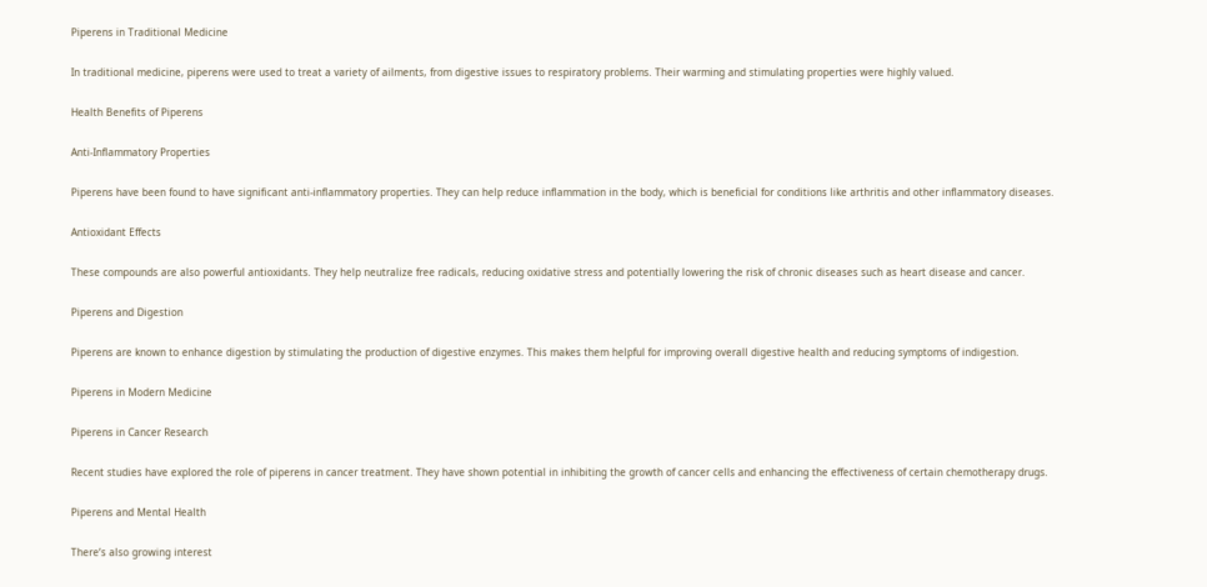Piperens in Traditional Medicine

In traditional medicine, piperens were used to treat a variety of ailments, from digestive issues to respiratory problems. Their warming and stimulating properties were highly valued.

Health Benefits of Piperens

Anti-Inflammatory Properties

Piperens have been found to have significant anti-inflammatory properties. They can help reduce inflammation in the body, which is beneficial for conditions like arthritis and other inflammatory diseases.

Antioxidant Effects

These compounds are also powerful antioxidants. They help neutralize free radicals, reducing oxidative stress and potentially lowering the risk of chronic diseases such as heart disease and cancer.

Piperens and Digestion

Piperens are known to enhance digestion by stimulating the production of digestive enzymes. This makes them helpful for improving overall digestive health and reducing symptoms of indigestion.

Piperens in Modern Medicine

Piperens in Cancer Research

Recent studies have explored the role of piperens in cancer treatment. They have shown potential in inhibiting the growth of cancer cells and enhancing the effectiveness of certain chemotherapy drugs.

Piperens and Mental Health

There’s also growing interest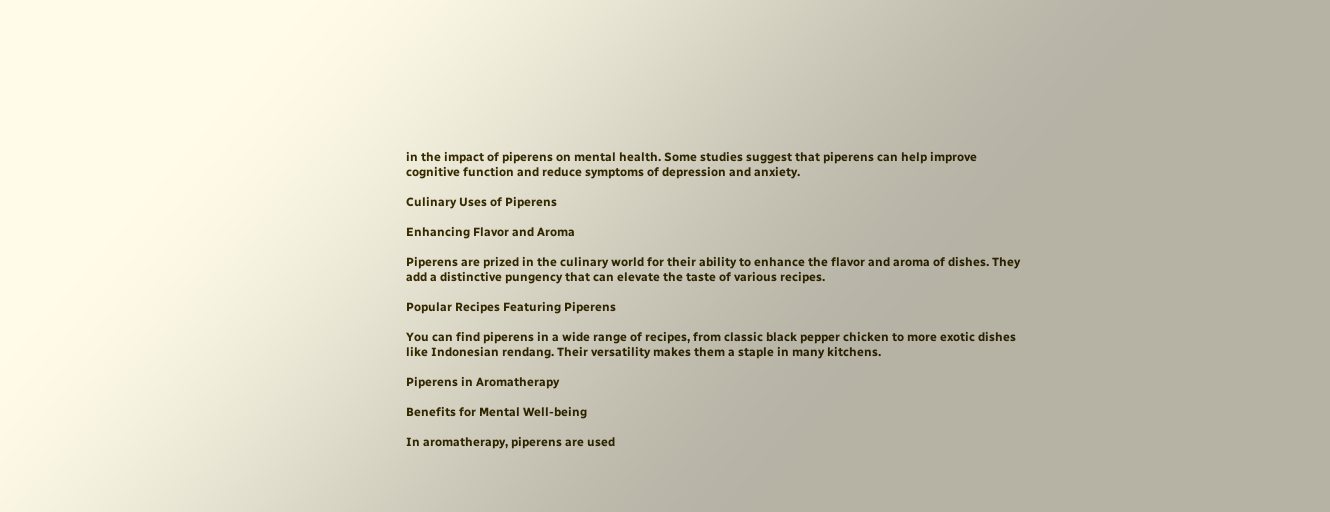in the impact of piperens on mental health. Some studies suggest that piperens can help improve cognitive function and reduce symptoms of depression and anxiety.

Culinary Uses of Piperens

Enhancing Flavor and Aroma

Piperens are prized in the culinary world for their ability to enhance the flavor and aroma of dishes. They add a distinctive pungency that can elevate the taste of various recipes.

Popular Recipes Featuring Piperens

You can find piperens in a wide range of recipes, from classic black pepper chicken to more exotic dishes like Indonesian rendang. Their versatility makes them a staple in many kitchens.

Piperens in Aromatherapy

Benefits for Mental Well-being

In aromatherapy, piperens are used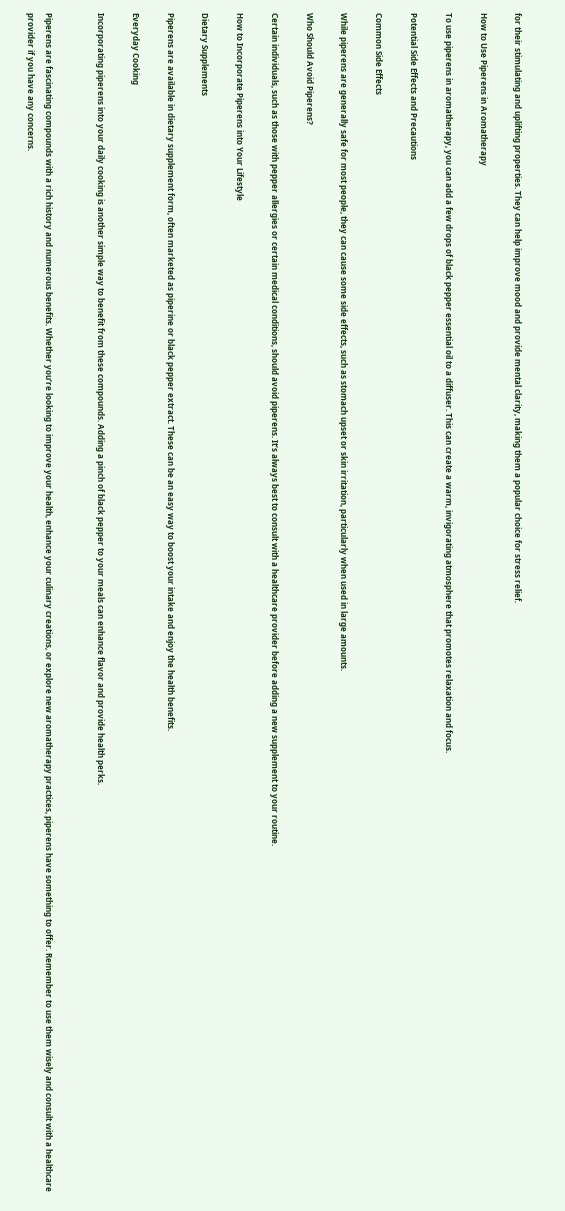for their stimulating and uplifting properties. They can help improve mood and provide mental clarity, making them a popular choice for stress relief.

How to Use Piperens in Aromatherapy

To use piperens in aromatherapy, you can add a few drops of black pepper essential oil to a diffuser. This can create a warm, invigorating atmosphere that promotes relaxation and focus.

Potential Side Effects and Precautions

Common Side Effects

While piperens are generally safe for most people, they can cause some side effects, such as stomach upset or skin irritation, particularly when used in large amounts.

Who Should Avoid Piperens?

Certain individuals, such as those with pepper allergies or certain medical conditions, should avoid piperens. It’s always best to consult with a healthcare provider before adding a new supplement to your routine.

How to Incorporate Piperens into Your Lifestyle

Dietary Supplements

Piperens are available in dietary supplement form, often marketed as piperine or black pepper extract. These can be an easy way to boost your intake and enjoy the health benefits.

Everyday Cooking

Incorporating piperens into your daily cooking is another simple way to benefit from these compounds. Adding a pinch of black pepper to your meals can enhance flavor and provide health perks.


Piperens are fascinating compounds with a rich history and numerous benefits. Whether you’re looking to improve your health, enhance your culinary creations, or explore new aromatherapy practices, piperens have something to offer. Remember to use them wisely and consult with a healthcare provider if you have any concerns.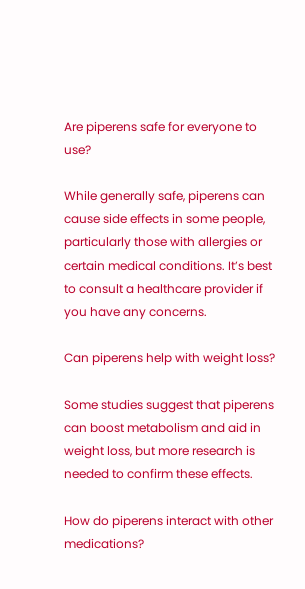Are piperens safe for everyone to use?

While generally safe, piperens can cause side effects in some people, particularly those with allergies or certain medical conditions. It’s best to consult a healthcare provider if you have any concerns.

Can piperens help with weight loss?

Some studies suggest that piperens can boost metabolism and aid in weight loss, but more research is needed to confirm these effects.

How do piperens interact with other medications?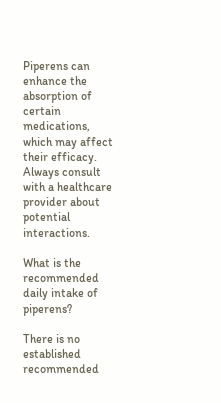Piperens can enhance the absorption of certain medications, which may affect their efficacy. Always consult with a healthcare provider about potential interactions.

What is the recommended daily intake of piperens?

There is no established recommended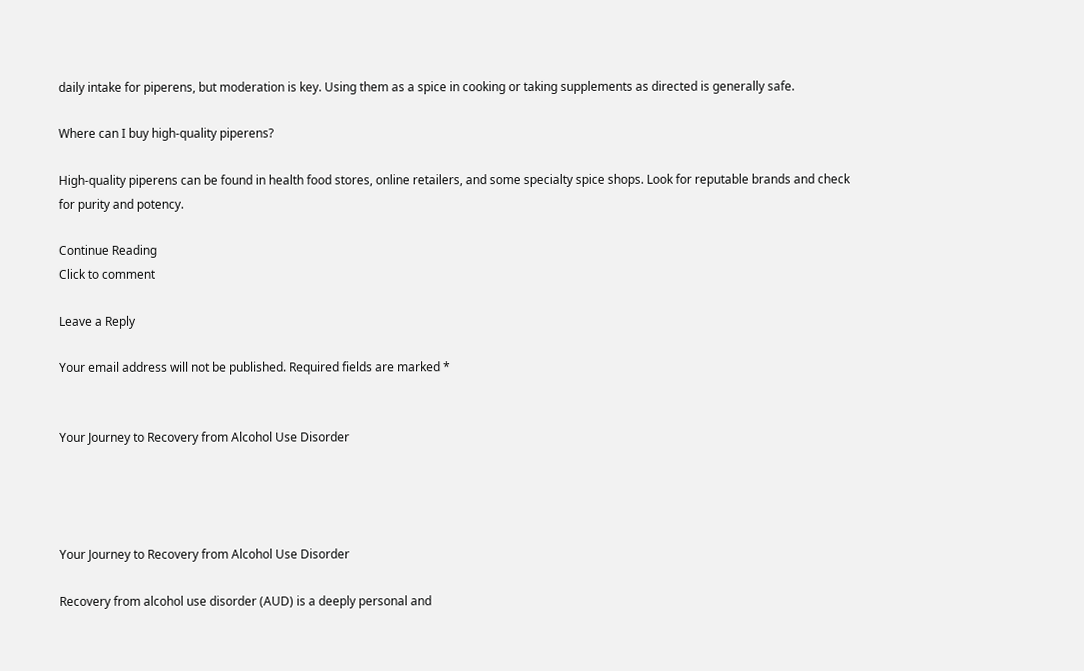daily intake for piperens, but moderation is key. Using them as a spice in cooking or taking supplements as directed is generally safe.

Where can I buy high-quality piperens?

High-quality piperens can be found in health food stores, online retailers, and some specialty spice shops. Look for reputable brands and check for purity and potency.

Continue Reading
Click to comment

Leave a Reply

Your email address will not be published. Required fields are marked *


Your Journey to Recovery from Alcohol Use Disorder




Your Journey to Recovery from Alcohol Use Disorder

Recovery from alcohol use disorder (AUD) is a deeply personal and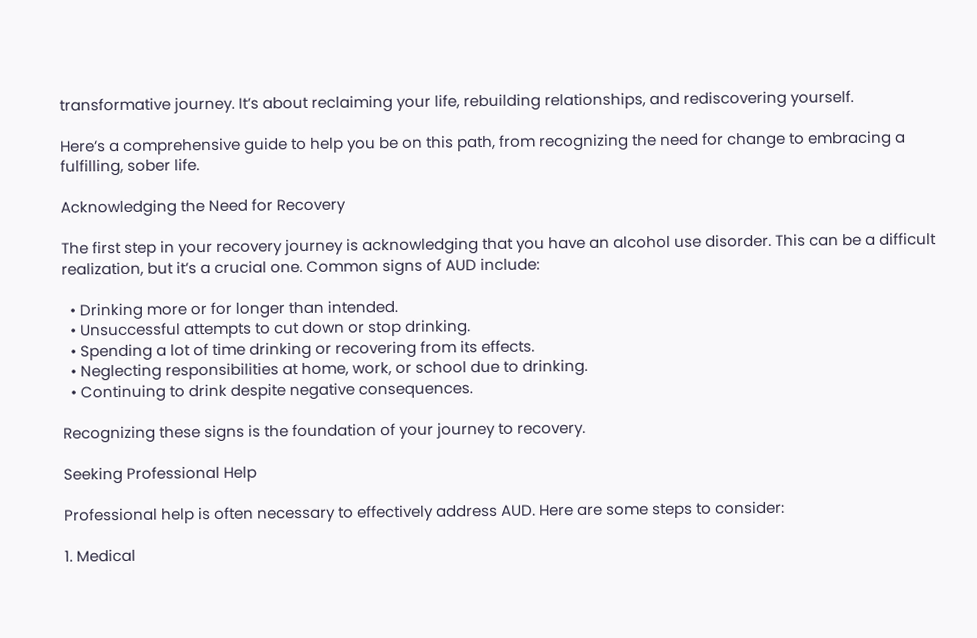transformative journey. It’s about reclaiming your life, rebuilding relationships, and rediscovering yourself.

Here’s a comprehensive guide to help you be on this path, from recognizing the need for change to embracing a fulfilling, sober life.

Acknowledging the Need for Recovery

The first step in your recovery journey is acknowledging that you have an alcohol use disorder. This can be a difficult realization, but it’s a crucial one. Common signs of AUD include:

  • Drinking more or for longer than intended.
  • Unsuccessful attempts to cut down or stop drinking.
  • Spending a lot of time drinking or recovering from its effects.
  • Neglecting responsibilities at home, work, or school due to drinking.
  • Continuing to drink despite negative consequences.

Recognizing these signs is the foundation of your journey to recovery.

Seeking Professional Help

Professional help is often necessary to effectively address AUD. Here are some steps to consider:

1. Medical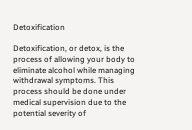Detoxification

Detoxification, or detox, is the process of allowing your body to eliminate alcohol while managing withdrawal symptoms. This process should be done under medical supervision due to the potential severity of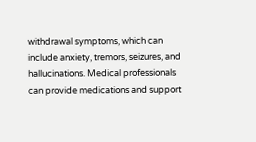withdrawal symptoms, which can include anxiety, tremors, seizures, and hallucinations. Medical professionals can provide medications and support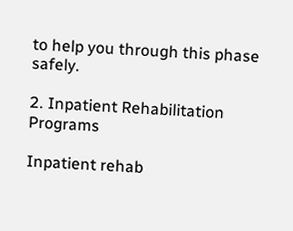to help you through this phase safely.

2. Inpatient Rehabilitation Programs

Inpatient rehab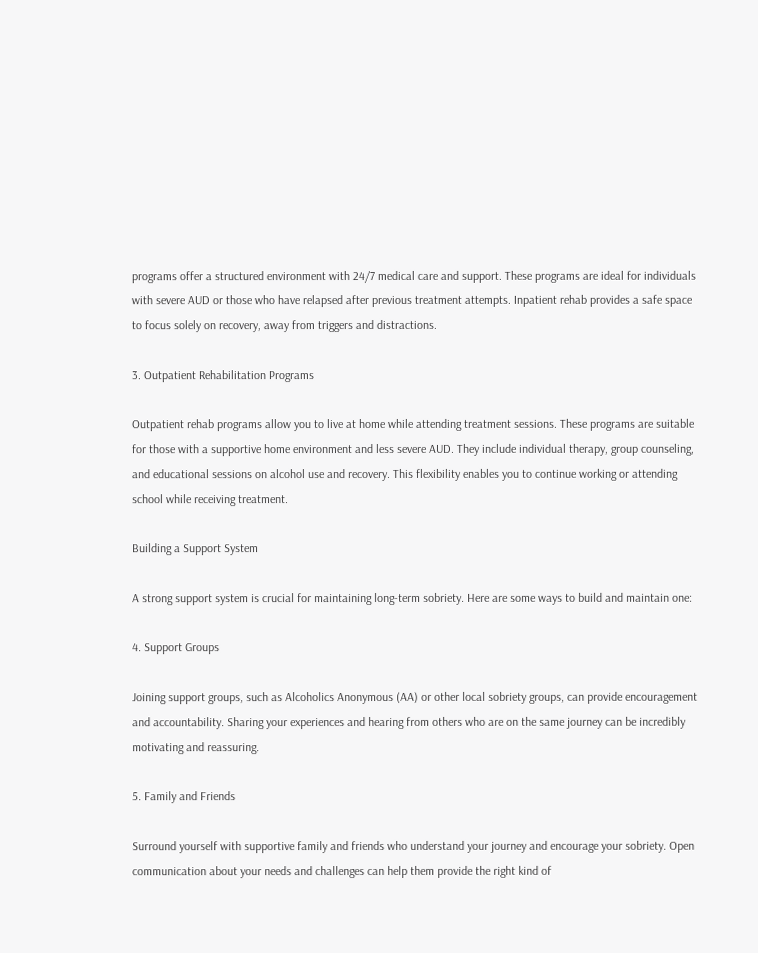programs offer a structured environment with 24/7 medical care and support. These programs are ideal for individuals with severe AUD or those who have relapsed after previous treatment attempts. Inpatient rehab provides a safe space to focus solely on recovery, away from triggers and distractions.

3. Outpatient Rehabilitation Programs

Outpatient rehab programs allow you to live at home while attending treatment sessions. These programs are suitable for those with a supportive home environment and less severe AUD. They include individual therapy, group counseling, and educational sessions on alcohol use and recovery. This flexibility enables you to continue working or attending school while receiving treatment.

Building a Support System

A strong support system is crucial for maintaining long-term sobriety. Here are some ways to build and maintain one:

4. Support Groups

Joining support groups, such as Alcoholics Anonymous (AA) or other local sobriety groups, can provide encouragement and accountability. Sharing your experiences and hearing from others who are on the same journey can be incredibly motivating and reassuring.

5. Family and Friends

Surround yourself with supportive family and friends who understand your journey and encourage your sobriety. Open communication about your needs and challenges can help them provide the right kind of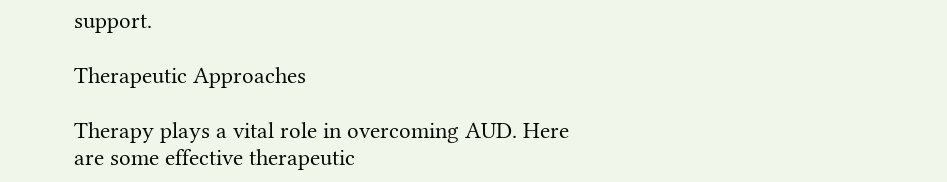support.

Therapeutic Approaches

Therapy plays a vital role in overcoming AUD. Here are some effective therapeutic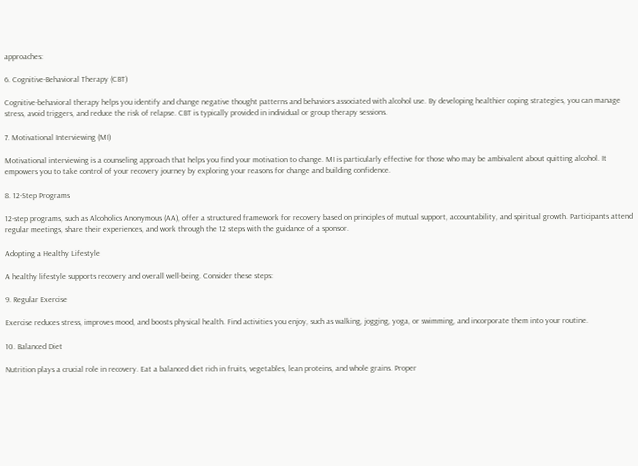approaches:

6. Cognitive-Behavioral Therapy (CBT)

Cognitive-behavioral therapy helps you identify and change negative thought patterns and behaviors associated with alcohol use. By developing healthier coping strategies, you can manage stress, avoid triggers, and reduce the risk of relapse. CBT is typically provided in individual or group therapy sessions.

7. Motivational Interviewing (MI)

Motivational interviewing is a counseling approach that helps you find your motivation to change. MI is particularly effective for those who may be ambivalent about quitting alcohol. It empowers you to take control of your recovery journey by exploring your reasons for change and building confidence.

8. 12-Step Programs

12-step programs, such as Alcoholics Anonymous (AA), offer a structured framework for recovery based on principles of mutual support, accountability, and spiritual growth. Participants attend regular meetings, share their experiences, and work through the 12 steps with the guidance of a sponsor.

Adopting a Healthy Lifestyle

A healthy lifestyle supports recovery and overall well-being. Consider these steps:

9. Regular Exercise

Exercise reduces stress, improves mood, and boosts physical health. Find activities you enjoy, such as walking, jogging, yoga, or swimming, and incorporate them into your routine.

10. Balanced Diet

Nutrition plays a crucial role in recovery. Eat a balanced diet rich in fruits, vegetables, lean proteins, and whole grains. Proper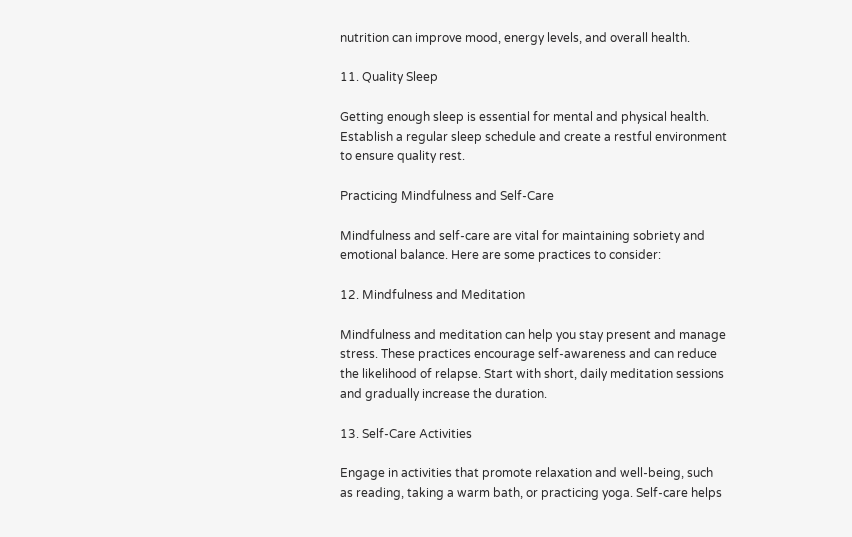nutrition can improve mood, energy levels, and overall health.

11. Quality Sleep

Getting enough sleep is essential for mental and physical health. Establish a regular sleep schedule and create a restful environment to ensure quality rest.

Practicing Mindfulness and Self-Care

Mindfulness and self-care are vital for maintaining sobriety and emotional balance. Here are some practices to consider:

12. Mindfulness and Meditation

Mindfulness and meditation can help you stay present and manage stress. These practices encourage self-awareness and can reduce the likelihood of relapse. Start with short, daily meditation sessions and gradually increase the duration.

13. Self-Care Activities

Engage in activities that promote relaxation and well-being, such as reading, taking a warm bath, or practicing yoga. Self-care helps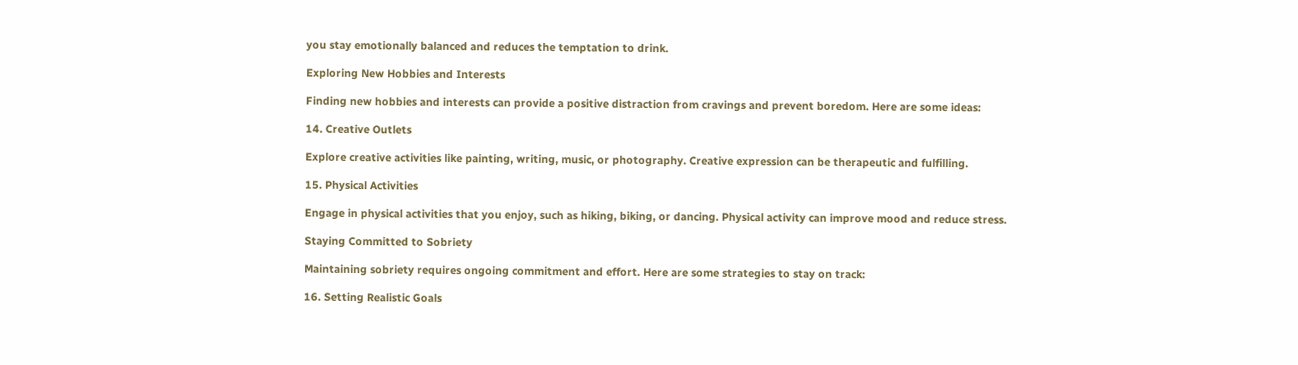you stay emotionally balanced and reduces the temptation to drink.

Exploring New Hobbies and Interests

Finding new hobbies and interests can provide a positive distraction from cravings and prevent boredom. Here are some ideas:

14. Creative Outlets

Explore creative activities like painting, writing, music, or photography. Creative expression can be therapeutic and fulfilling.

15. Physical Activities

Engage in physical activities that you enjoy, such as hiking, biking, or dancing. Physical activity can improve mood and reduce stress.

Staying Committed to Sobriety

Maintaining sobriety requires ongoing commitment and effort. Here are some strategies to stay on track:

16. Setting Realistic Goals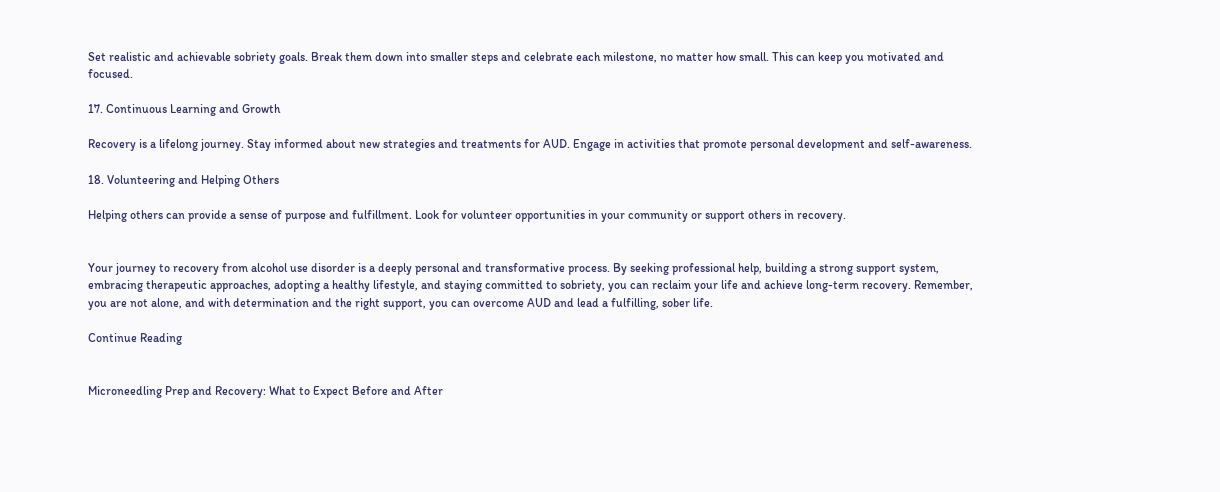Set realistic and achievable sobriety goals. Break them down into smaller steps and celebrate each milestone, no matter how small. This can keep you motivated and focused.

17. Continuous Learning and Growth

Recovery is a lifelong journey. Stay informed about new strategies and treatments for AUD. Engage in activities that promote personal development and self-awareness.

18. Volunteering and Helping Others

Helping others can provide a sense of purpose and fulfillment. Look for volunteer opportunities in your community or support others in recovery.


Your journey to recovery from alcohol use disorder is a deeply personal and transformative process. By seeking professional help, building a strong support system, embracing therapeutic approaches, adopting a healthy lifestyle, and staying committed to sobriety, you can reclaim your life and achieve long-term recovery. Remember, you are not alone, and with determination and the right support, you can overcome AUD and lead a fulfilling, sober life.

Continue Reading


Microneedling Prep and Recovery: What to Expect Before and After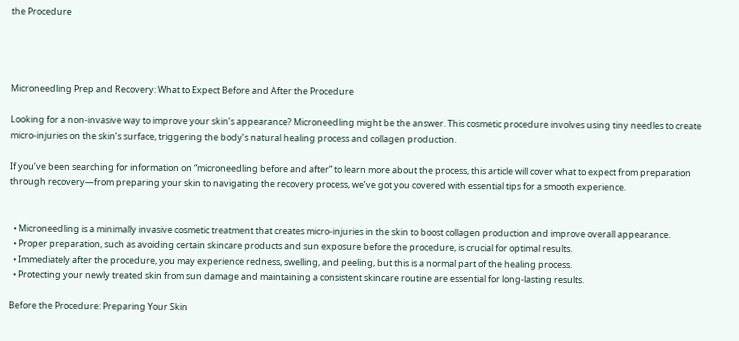the Procedure




Microneedling Prep and Recovery: What to Expect Before and After the Procedure

Looking for a non-invasive way to improve your skin’s appearance? Microneedling might be the answer. This cosmetic procedure involves using tiny needles to create micro-injuries on the skin’s surface, triggering the body’s natural healing process and collagen production.

If you’ve been searching for information on “microneedling before and after” to learn more about the process, this article will cover what to expect from preparation through recovery—from preparing your skin to navigating the recovery process, we’ve got you covered with essential tips for a smooth experience.


  • Microneedling is a minimally invasive cosmetic treatment that creates micro-injuries in the skin to boost collagen production and improve overall appearance.
  • Proper preparation, such as avoiding certain skincare products and sun exposure before the procedure, is crucial for optimal results.
  • Immediately after the procedure, you may experience redness, swelling, and peeling, but this is a normal part of the healing process.
  • Protecting your newly treated skin from sun damage and maintaining a consistent skincare routine are essential for long-lasting results.

Before the Procedure: Preparing Your Skin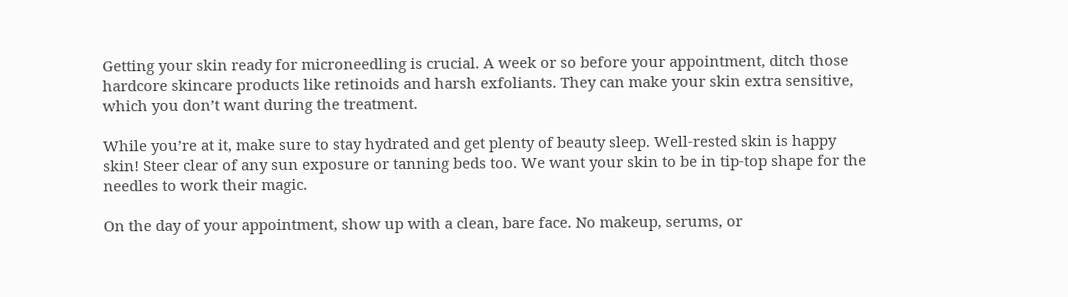Getting your skin ready for microneedling is crucial. A week or so before your appointment, ditch those hardcore skincare products like retinoids and harsh exfoliants. They can make your skin extra sensitive, which you don’t want during the treatment.

While you’re at it, make sure to stay hydrated and get plenty of beauty sleep. Well-rested skin is happy skin! Steer clear of any sun exposure or tanning beds too. We want your skin to be in tip-top shape for the needles to work their magic.

On the day of your appointment, show up with a clean, bare face. No makeup, serums, or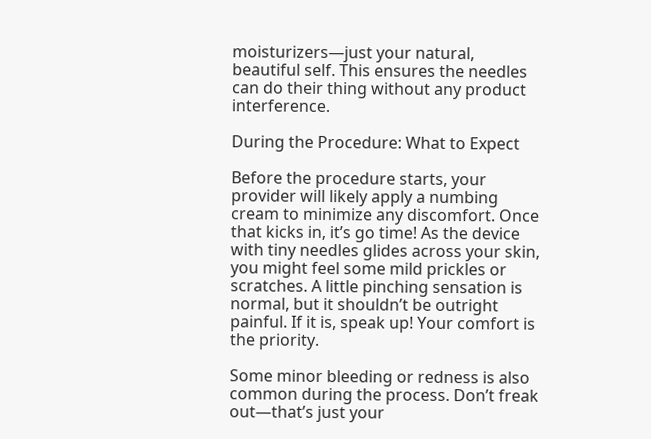moisturizers—just your natural, beautiful self. This ensures the needles can do their thing without any product interference.

During the Procedure: What to Expect

Before the procedure starts, your provider will likely apply a numbing cream to minimize any discomfort. Once that kicks in, it’s go time! As the device with tiny needles glides across your skin, you might feel some mild prickles or scratches. A little pinching sensation is normal, but it shouldn’t be outright painful. If it is, speak up! Your comfort is the priority.

Some minor bleeding or redness is also common during the process. Don’t freak out—that’s just your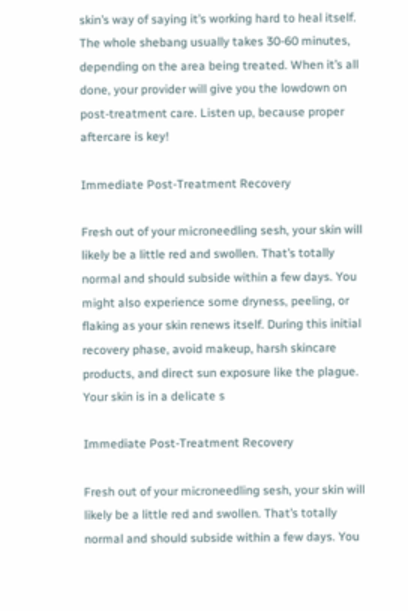skin’s way of saying it’s working hard to heal itself. The whole shebang usually takes 30-60 minutes, depending on the area being treated. When it’s all done, your provider will give you the lowdown on post-treatment care. Listen up, because proper aftercare is key!

Immediate Post-Treatment Recovery

Fresh out of your microneedling sesh, your skin will likely be a little red and swollen. That’s totally normal and should subside within a few days. You might also experience some dryness, peeling, or flaking as your skin renews itself. During this initial recovery phase, avoid makeup, harsh skincare products, and direct sun exposure like the plague. Your skin is in a delicate s

Immediate Post-Treatment Recovery

Fresh out of your microneedling sesh, your skin will likely be a little red and swollen. That’s totally normal and should subside within a few days. You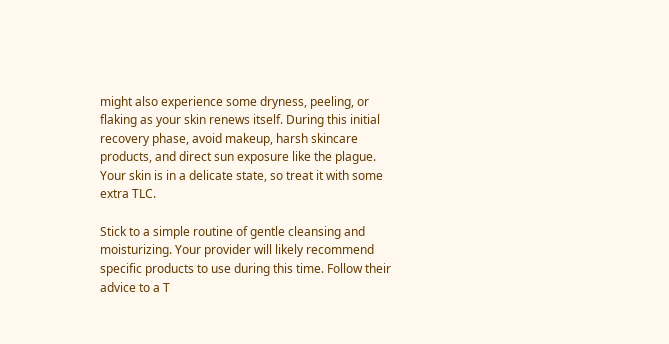might also experience some dryness, peeling, or flaking as your skin renews itself. During this initial recovery phase, avoid makeup, harsh skincare products, and direct sun exposure like the plague. Your skin is in a delicate state, so treat it with some extra TLC.

Stick to a simple routine of gentle cleansing and moisturizing. Your provider will likely recommend specific products to use during this time. Follow their advice to a T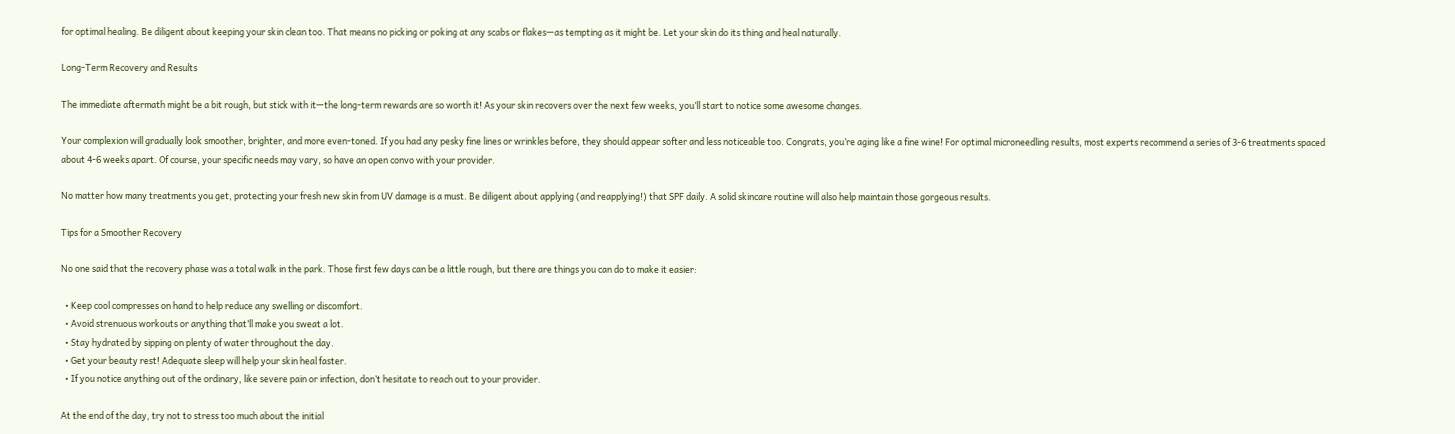for optimal healing. Be diligent about keeping your skin clean too. That means no picking or poking at any scabs or flakes—as tempting as it might be. Let your skin do its thing and heal naturally.

Long-Term Recovery and Results

The immediate aftermath might be a bit rough, but stick with it—the long-term rewards are so worth it! As your skin recovers over the next few weeks, you’ll start to notice some awesome changes.

Your complexion will gradually look smoother, brighter, and more even-toned. If you had any pesky fine lines or wrinkles before, they should appear softer and less noticeable too. Congrats, you’re aging like a fine wine! For optimal microneedling results, most experts recommend a series of 3-6 treatments spaced about 4-6 weeks apart. Of course, your specific needs may vary, so have an open convo with your provider.

No matter how many treatments you get, protecting your fresh new skin from UV damage is a must. Be diligent about applying (and reapplying!) that SPF daily. A solid skincare routine will also help maintain those gorgeous results.

Tips for a Smoother Recovery

No one said that the recovery phase was a total walk in the park. Those first few days can be a little rough, but there are things you can do to make it easier:

  • Keep cool compresses on hand to help reduce any swelling or discomfort.
  • Avoid strenuous workouts or anything that’ll make you sweat a lot.
  • Stay hydrated by sipping on plenty of water throughout the day.
  • Get your beauty rest! Adequate sleep will help your skin heal faster.
  • If you notice anything out of the ordinary, like severe pain or infection, don’t hesitate to reach out to your provider.

At the end of the day, try not to stress too much about the initial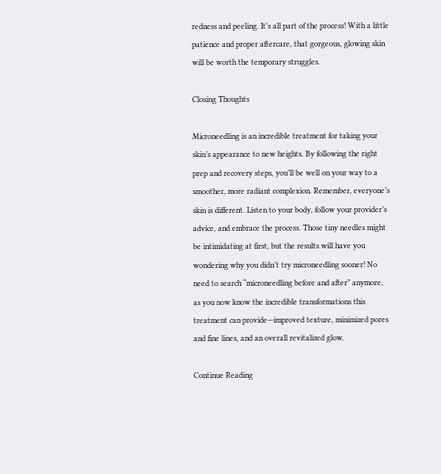redness and peeling. It’s all part of the process! With a little patience and proper aftercare, that gorgeous, glowing skin will be worth the temporary struggles.

Closing Thoughts

Microneedling is an incredible treatment for taking your skin’s appearance to new heights. By following the right prep and recovery steps, you’ll be well on your way to a smoother, more radiant complexion. Remember, everyone’s skin is different. Listen to your body, follow your provider’s advice, and embrace the process. Those tiny needles might be intimidating at first, but the results will have you wondering why you didn’t try microneedling sooner! No need to search “microneedling before and after” anymore, as you now know the incredible transformations this treatment can provide—improved texture, minimized pores and fine lines, and an overall revitalized glow.

Continue Reading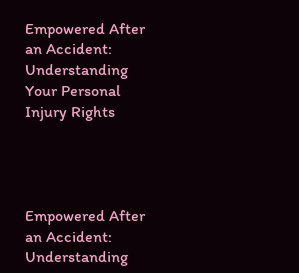Empowered After an Accident: Understanding Your Personal Injury Rights




Empowered After an Accident: Understanding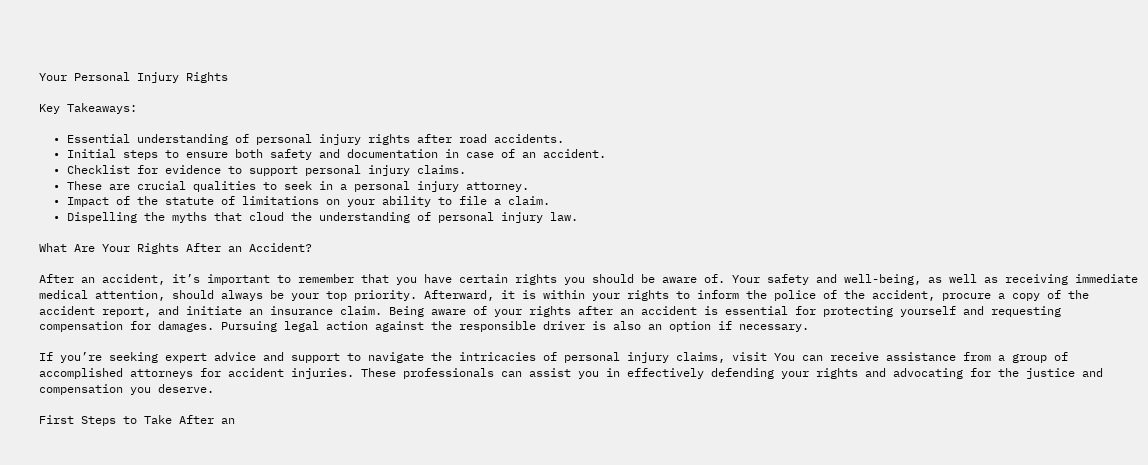Your Personal Injury Rights

Key Takeaways:

  • Essential understanding of personal injury rights after road accidents.
  • Initial steps to ensure both safety and documentation in case of an accident.
  • Checklist for evidence to support personal injury claims.
  • These are crucial qualities to seek in a personal injury attorney.
  • Impact of the statute of limitations on your ability to file a claim.
  • Dispelling the myths that cloud the understanding of personal injury law.

What Are Your Rights After an Accident?

After an accident, it’s important to remember that you have certain rights you should be aware of. Your safety and well-being, as well as receiving immediate medical attention, should always be your top priority. Afterward, it is within your rights to inform the police of the accident, procure a copy of the accident report, and initiate an insurance claim. Being aware of your rights after an accident is essential for protecting yourself and requesting compensation for damages. Pursuing legal action against the responsible driver is also an option if necessary.

If you’re seeking expert advice and support to navigate the intricacies of personal injury claims, visit You can receive assistance from a group of accomplished attorneys for accident injuries. These professionals can assist you in effectively defending your rights and advocating for the justice and compensation you deserve.

First Steps to Take After an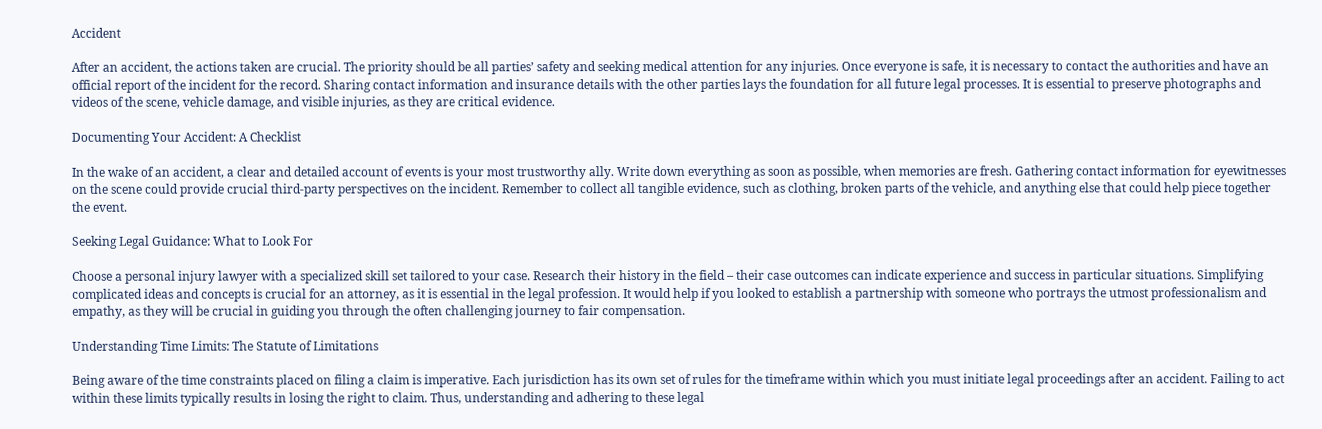Accident

After an accident, the actions taken are crucial. The priority should be all parties’ safety and seeking medical attention for any injuries. Once everyone is safe, it is necessary to contact the authorities and have an official report of the incident for the record. Sharing contact information and insurance details with the other parties lays the foundation for all future legal processes. It is essential to preserve photographs and videos of the scene, vehicle damage, and visible injuries, as they are critical evidence.

Documenting Your Accident: A Checklist

In the wake of an accident, a clear and detailed account of events is your most trustworthy ally. Write down everything as soon as possible, when memories are fresh. Gathering contact information for eyewitnesses on the scene could provide crucial third-party perspectives on the incident. Remember to collect all tangible evidence, such as clothing, broken parts of the vehicle, and anything else that could help piece together the event.

Seeking Legal Guidance: What to Look For

Choose a personal injury lawyer with a specialized skill set tailored to your case. Research their history in the field – their case outcomes can indicate experience and success in particular situations. Simplifying complicated ideas and concepts is crucial for an attorney, as it is essential in the legal profession. It would help if you looked to establish a partnership with someone who portrays the utmost professionalism and empathy, as they will be crucial in guiding you through the often challenging journey to fair compensation.

Understanding Time Limits: The Statute of Limitations

Being aware of the time constraints placed on filing a claim is imperative. Each jurisdiction has its own set of rules for the timeframe within which you must initiate legal proceedings after an accident. Failing to act within these limits typically results in losing the right to claim. Thus, understanding and adhering to these legal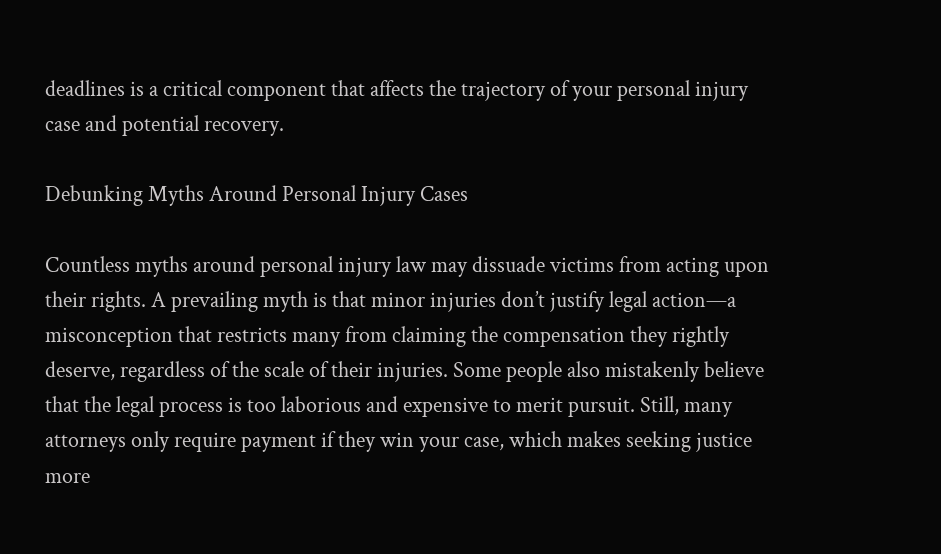deadlines is a critical component that affects the trajectory of your personal injury case and potential recovery.

Debunking Myths Around Personal Injury Cases

Countless myths around personal injury law may dissuade victims from acting upon their rights. A prevailing myth is that minor injuries don’t justify legal action—a misconception that restricts many from claiming the compensation they rightly deserve, regardless of the scale of their injuries. Some people also mistakenly believe that the legal process is too laborious and expensive to merit pursuit. Still, many attorneys only require payment if they win your case, which makes seeking justice more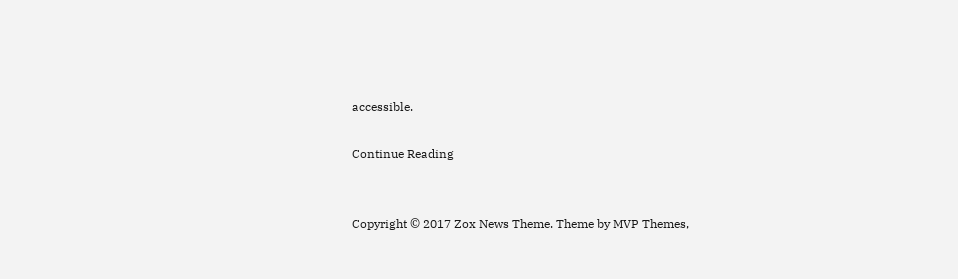accessible.

Continue Reading


Copyright © 2017 Zox News Theme. Theme by MVP Themes,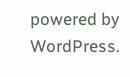powered by WordPress.